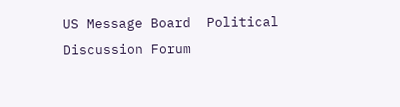US Message Board  Political Discussion Forum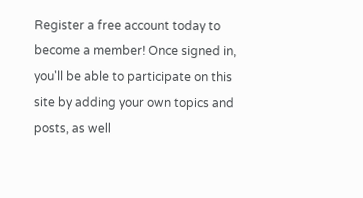Register a free account today to become a member! Once signed in, you'll be able to participate on this site by adding your own topics and posts, as well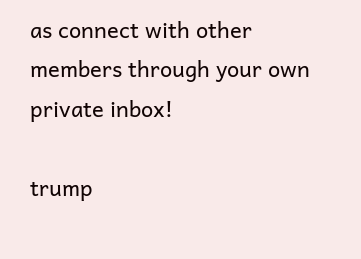as connect with other members through your own private inbox!

trump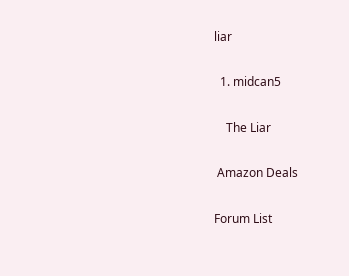liar

  1. midcan5

    The Liar

 Amazon Deals

Forum List